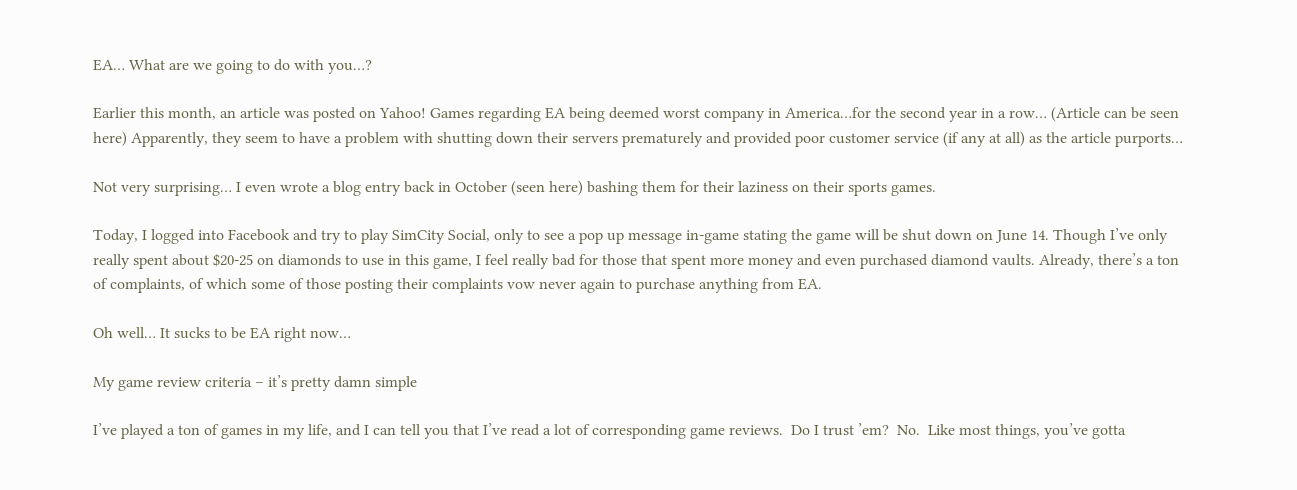EA… What are we going to do with you…?

Earlier this month, an article was posted on Yahoo! Games regarding EA being deemed worst company in America…for the second year in a row… (Article can be seen here) Apparently, they seem to have a problem with shutting down their servers prematurely and provided poor customer service (if any at all) as the article purports…

Not very surprising… I even wrote a blog entry back in October (seen here) bashing them for their laziness on their sports games.

Today, I logged into Facebook and try to play SimCity Social, only to see a pop up message in-game stating the game will be shut down on June 14. Though I’ve only really spent about $20-25 on diamonds to use in this game, I feel really bad for those that spent more money and even purchased diamond vaults. Already, there’s a ton of complaints, of which some of those posting their complaints vow never again to purchase anything from EA.

Oh well… It sucks to be EA right now…

My game review criteria – it’s pretty damn simple

I’ve played a ton of games in my life, and I can tell you that I’ve read a lot of corresponding game reviews.  Do I trust ’em?  No.  Like most things, you’ve gotta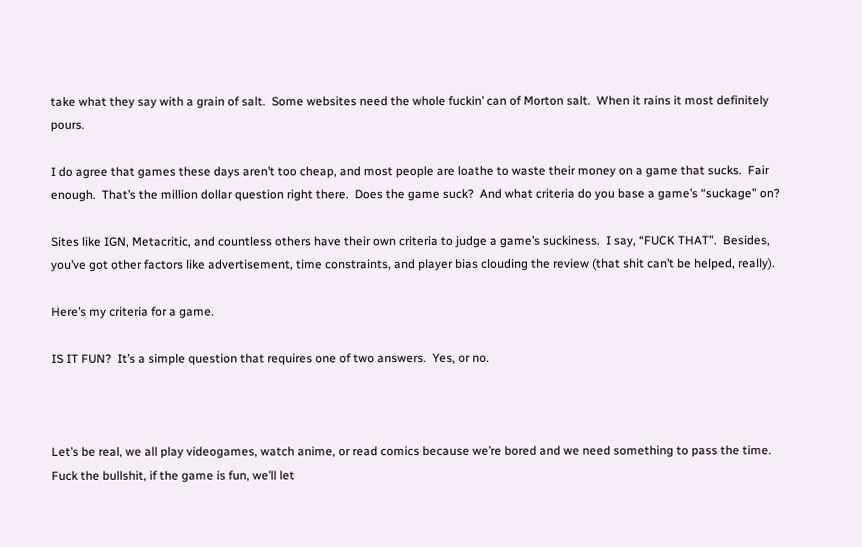take what they say with a grain of salt.  Some websites need the whole fuckin’ can of Morton salt.  When it rains it most definitely pours.

I do agree that games these days aren’t too cheap, and most people are loathe to waste their money on a game that sucks.  Fair enough.  That’s the million dollar question right there.  Does the game suck?  And what criteria do you base a game’s “suckage” on?

Sites like IGN, Metacritic, and countless others have their own criteria to judge a game’s suckiness.  I say, “FUCK THAT”.  Besides, you’ve got other factors like advertisement, time constraints, and player bias clouding the review (that shit can’t be helped, really).

Here’s my criteria for a game.

IS IT FUN?  It’s a simple question that requires one of two answers.  Yes, or no.



Let’s be real, we all play videogames, watch anime, or read comics because we’re bored and we need something to pass the time.  Fuck the bullshit, if the game is fun, we’ll let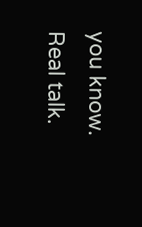you know.  Real talk.